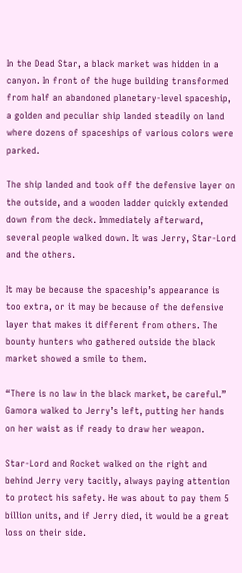In the Dead Star, a black market was hidden in a canyon. In front of the huge building transformed from half an abandoned planetary-level spaceship, a golden and peculiar ship landed steadily on land where dozens of spaceships of various colors were parked.

The ship landed and took off the defensive layer on the outside, and a wooden ladder quickly extended down from the deck. Immediately afterward, several people walked down. It was Jerry, Star-Lord and the others.

It may be because the spaceship’s appearance is too extra, or it may be because of the defensive layer that makes it different from others. The bounty hunters who gathered outside the black market showed a smile to them.

“There is no law in the black market, be careful.” Gamora walked to Jerry’s left, putting her hands on her waist as if ready to draw her weapon.

Star-Lord and Rocket walked on the right and behind Jerry very tacitly, always paying attention to protect his safety. He was about to pay them 5 billion units, and if Jerry died, it would be a great loss on their side.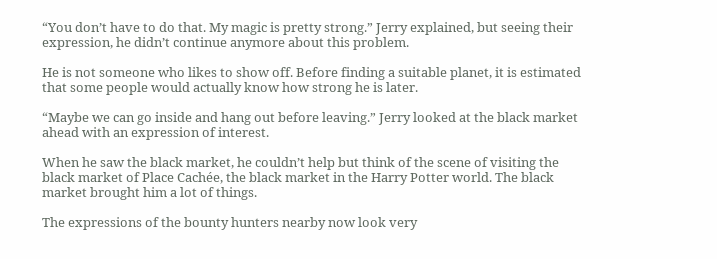“You don’t have to do that. My magic is pretty strong.” Jerry explained, but seeing their expression, he didn’t continue anymore about this problem.

He is not someone who likes to show off. Before finding a suitable planet, it is estimated that some people would actually know how strong he is later.

“Maybe we can go inside and hang out before leaving.” Jerry looked at the black market ahead with an expression of interest.

When he saw the black market, he couldn’t help but think of the scene of visiting the black market of Place Cachée, the black market in the Harry Potter world. The black market brought him a lot of things.

The expressions of the bounty hunters nearby now look very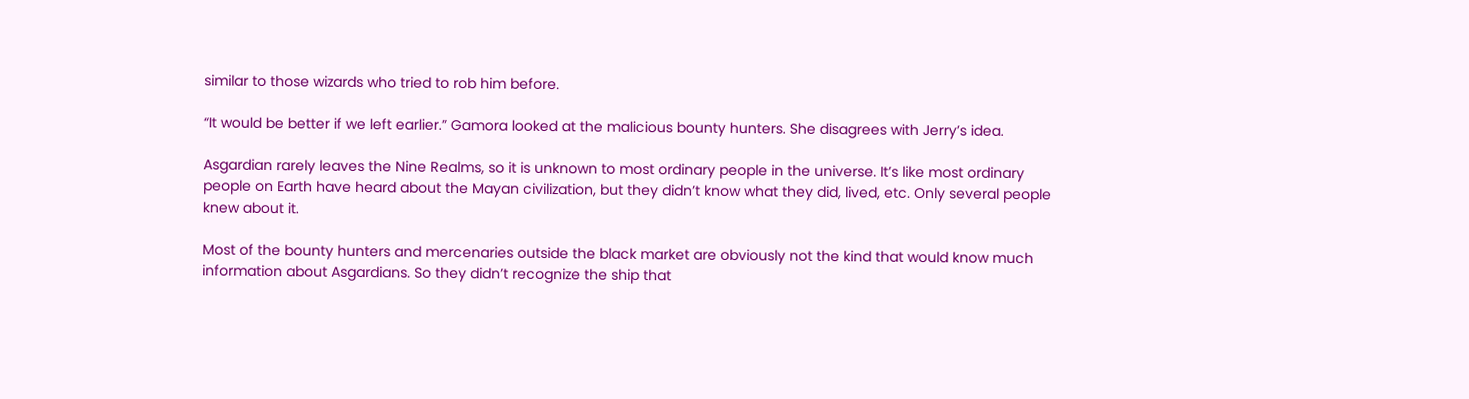similar to those wizards who tried to rob him before.

“It would be better if we left earlier.” Gamora looked at the malicious bounty hunters. She disagrees with Jerry’s idea.

Asgardian rarely leaves the Nine Realms, so it is unknown to most ordinary people in the universe. It’s like most ordinary people on Earth have heard about the Mayan civilization, but they didn’t know what they did, lived, etc. Only several people knew about it.

Most of the bounty hunters and mercenaries outside the black market are obviously not the kind that would know much information about Asgardians. So they didn’t recognize the ship that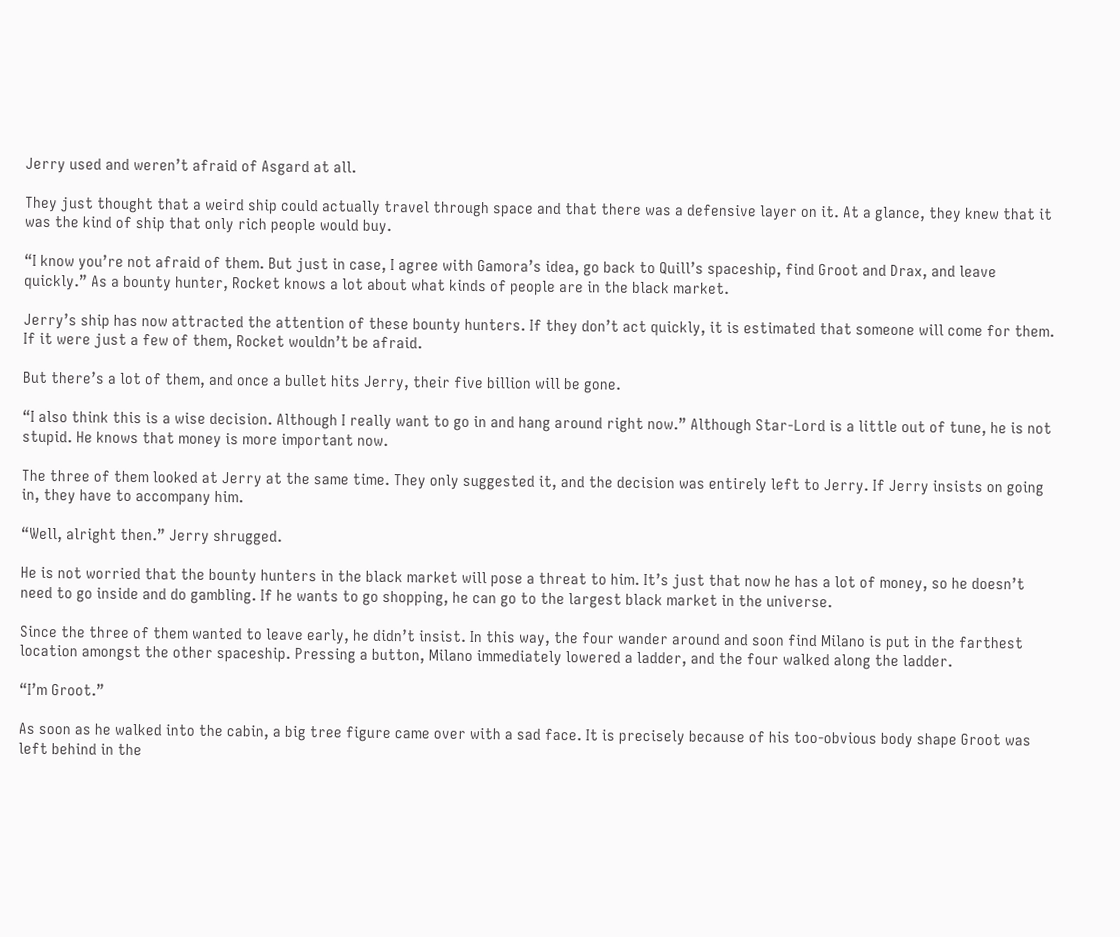Jerry used and weren’t afraid of Asgard at all.

They just thought that a weird ship could actually travel through space and that there was a defensive layer on it. At a glance, they knew that it was the kind of ship that only rich people would buy.

“I know you’re not afraid of them. But just in case, I agree with Gamora’s idea, go back to Quill’s spaceship, find Groot and Drax, and leave quickly.” As a bounty hunter, Rocket knows a lot about what kinds of people are in the black market.

Jerry’s ship has now attracted the attention of these bounty hunters. If they don’t act quickly, it is estimated that someone will come for them. If it were just a few of them, Rocket wouldn’t be afraid.

But there’s a lot of them, and once a bullet hits Jerry, their five billion will be gone.

“I also think this is a wise decision. Although I really want to go in and hang around right now.” Although Star-Lord is a little out of tune, he is not stupid. He knows that money is more important now.

The three of them looked at Jerry at the same time. They only suggested it, and the decision was entirely left to Jerry. If Jerry insists on going in, they have to accompany him.

“Well, alright then.” Jerry shrugged.

He is not worried that the bounty hunters in the black market will pose a threat to him. It’s just that now he has a lot of money, so he doesn’t need to go inside and do gambling. If he wants to go shopping, he can go to the largest black market in the universe.

Since the three of them wanted to leave early, he didn’t insist. In this way, the four wander around and soon find Milano is put in the farthest location amongst the other spaceship. Pressing a button, Milano immediately lowered a ladder, and the four walked along the ladder.

“I’m Groot.”

As soon as he walked into the cabin, a big tree figure came over with a sad face. It is precisely because of his too-obvious body shape Groot was left behind in the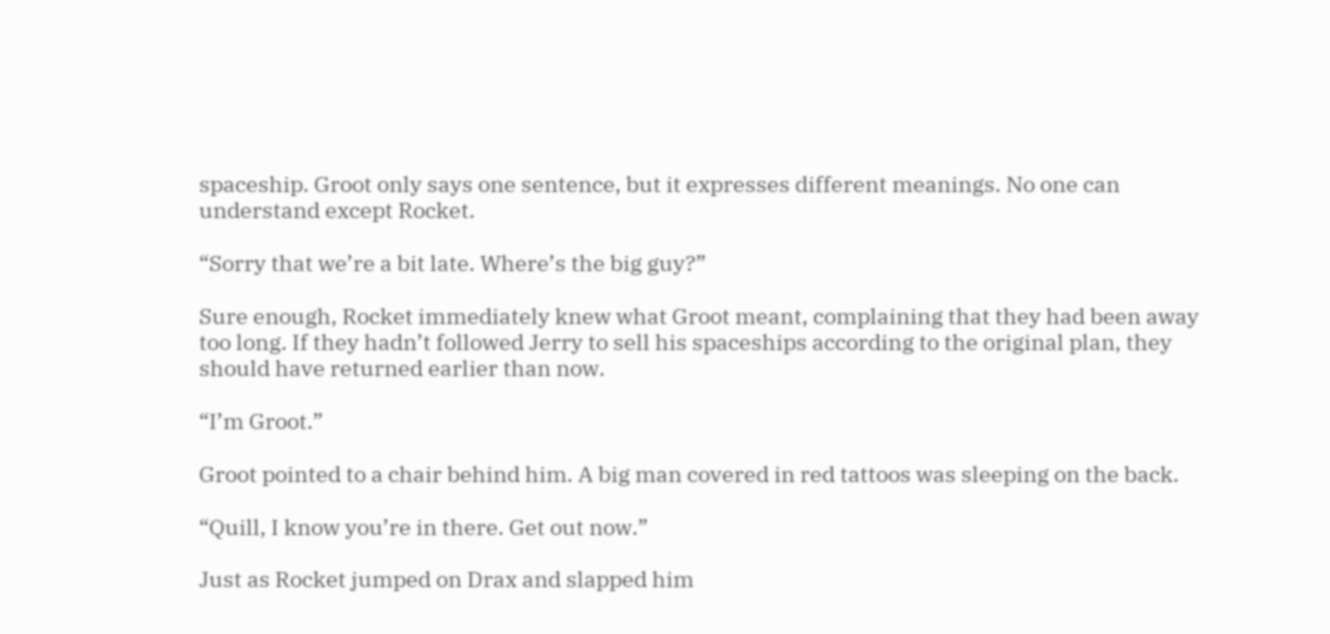spaceship. Groot only says one sentence, but it expresses different meanings. No one can understand except Rocket.

“Sorry that we’re a bit late. Where’s the big guy?”

Sure enough, Rocket immediately knew what Groot meant, complaining that they had been away too long. If they hadn’t followed Jerry to sell his spaceships according to the original plan, they should have returned earlier than now.

“I’m Groot.”

Groot pointed to a chair behind him. A big man covered in red tattoos was sleeping on the back.

“Quill, I know you’re in there. Get out now.”

Just as Rocket jumped on Drax and slapped him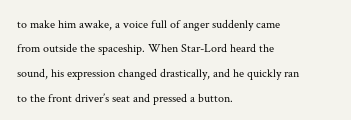to make him awake, a voice full of anger suddenly came from outside the spaceship. When Star-Lord heard the sound, his expression changed drastically, and he quickly ran to the front driver’s seat and pressed a button.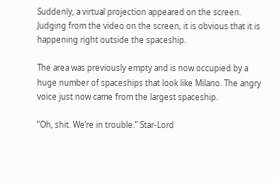Suddenly, a virtual projection appeared on the screen. Judging from the video on the screen, it is obvious that it is happening right outside the spaceship.

The area was previously empty and is now occupied by a huge number of spaceships that look like Milano. The angry voice just now came from the largest spaceship.

“Oh, shit. We’re in trouble.” Star-Lord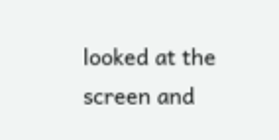looked at the screen and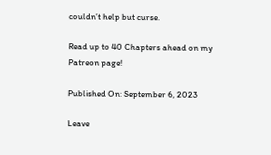couldn’t help but curse.

Read up to 40 Chapters ahead on my Patreon page!

Published On: September 6, 2023

Leave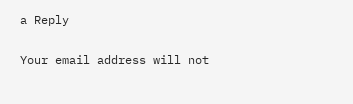a Reply

Your email address will not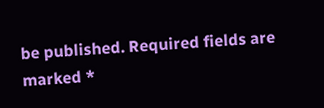be published. Required fields are marked *